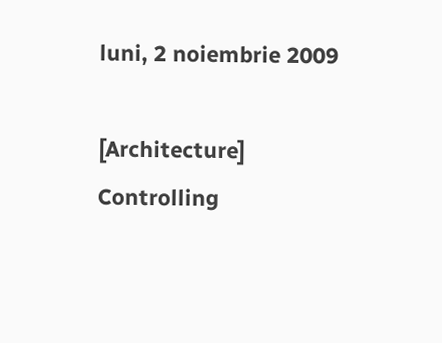luni, 2 noiembrie 2009

[Architecture] Controlling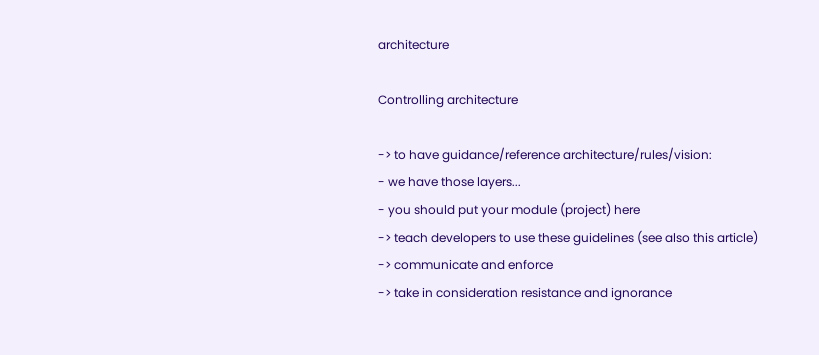architecture

Controlling architecture

-> to have guidance/reference architecture/rules/vision:
- we have those layers...
- you should put your module (project) here
-> teach developers to use these guidelines (see also this article)
-> communicate and enforce
-> take in consideration resistance and ignorance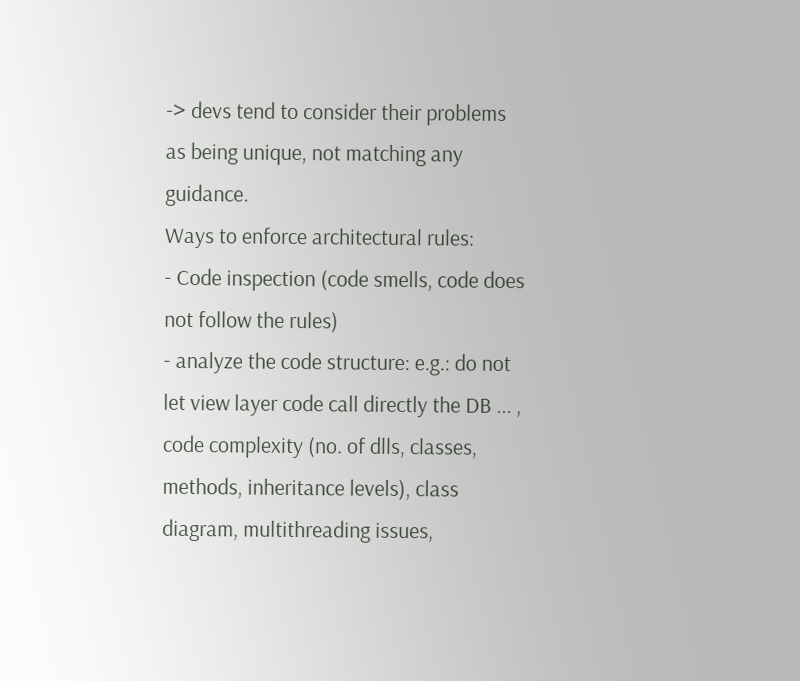-> devs tend to consider their problems as being unique, not matching any guidance.
Ways to enforce architectural rules:
- Code inspection (code smells, code does not follow the rules)
- analyze the code structure: e.g.: do not let view layer code call directly the DB ... , code complexity (no. of dlls, classes, methods, inheritance levels), class diagram, multithreading issues,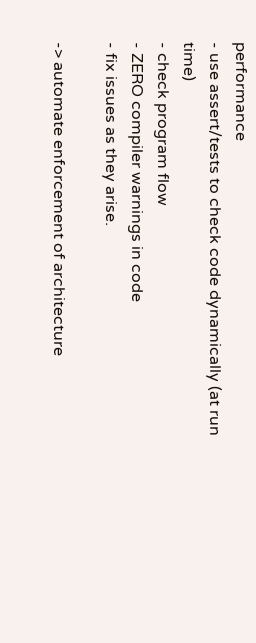performance
- use assert/tests to check code dynamically (at run time)
- check program flow
- ZERO compiler warnings in code
- fix issues as they arise.

-> automate enforcement of architecture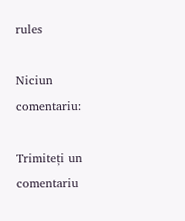rules

Niciun comentariu:

Trimiteți un comentariu